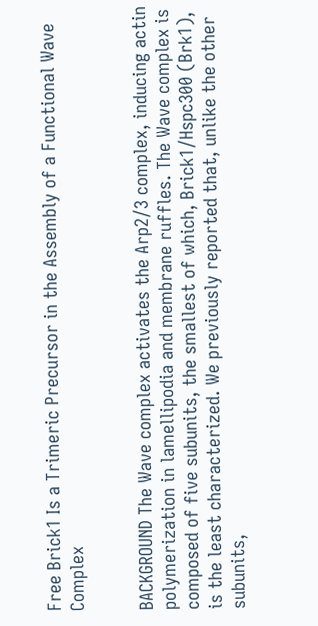Free Brick1 Is a Trimeric Precursor in the Assembly of a Functional Wave Complex


BACKGROUND The Wave complex activates the Arp2/3 complex, inducing actin polymerization in lamellipodia and membrane ruffles. The Wave complex is composed of five subunits, the smallest of which, Brick1/Hspc300 (Brk1), is the least characterized. We previously reported that, unlike the other subunits,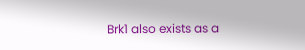Brk1 also exists as a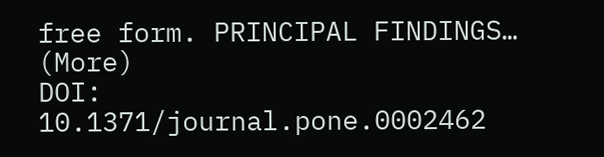free form. PRINCIPAL FINDINGS… (More)
DOI: 10.1371/journal.pone.0002462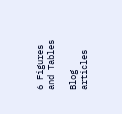6 Figures and Tables

Blog articles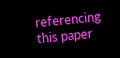referencing this paper